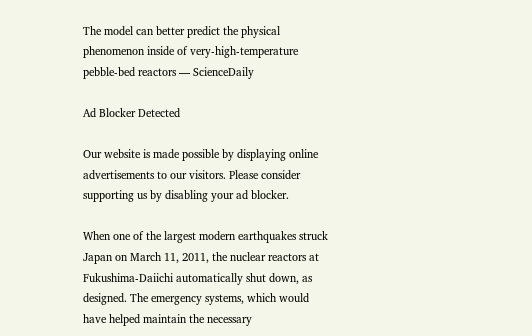The model can better predict the physical phenomenon inside of very-high-temperature pebble-bed reactors — ScienceDaily

Ad Blocker Detected

Our website is made possible by displaying online advertisements to our visitors. Please consider supporting us by disabling your ad blocker.

When one of the largest modern earthquakes struck Japan on March 11, 2011, the nuclear reactors at Fukushima-Daiichi automatically shut down, as designed. The emergency systems, which would have helped maintain the necessary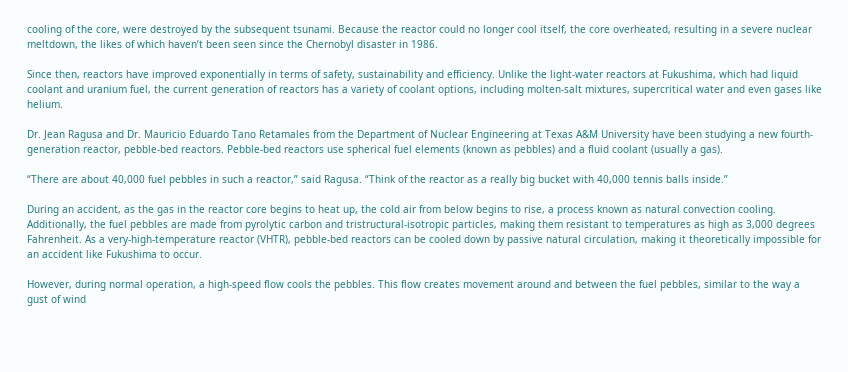cooling of the core, were destroyed by the subsequent tsunami. Because the reactor could no longer cool itself, the core overheated, resulting in a severe nuclear meltdown, the likes of which haven’t been seen since the Chernobyl disaster in 1986.

Since then, reactors have improved exponentially in terms of safety, sustainability and efficiency. Unlike the light-water reactors at Fukushima, which had liquid coolant and uranium fuel, the current generation of reactors has a variety of coolant options, including molten-salt mixtures, supercritical water and even gases like helium.

Dr. Jean Ragusa and Dr. Mauricio Eduardo Tano Retamales from the Department of Nuclear Engineering at Texas A&M University have been studying a new fourth-generation reactor, pebble-bed reactors. Pebble-bed reactors use spherical fuel elements (known as pebbles) and a fluid coolant (usually a gas).

“There are about 40,000 fuel pebbles in such a reactor,” said Ragusa. “Think of the reactor as a really big bucket with 40,000 tennis balls inside.”

During an accident, as the gas in the reactor core begins to heat up, the cold air from below begins to rise, a process known as natural convection cooling. Additionally, the fuel pebbles are made from pyrolytic carbon and tristructural-isotropic particles, making them resistant to temperatures as high as 3,000 degrees Fahrenheit. As a very-high-temperature reactor (VHTR), pebble-bed reactors can be cooled down by passive natural circulation, making it theoretically impossible for an accident like Fukushima to occur.

However, during normal operation, a high-speed flow cools the pebbles. This flow creates movement around and between the fuel pebbles, similar to the way a gust of wind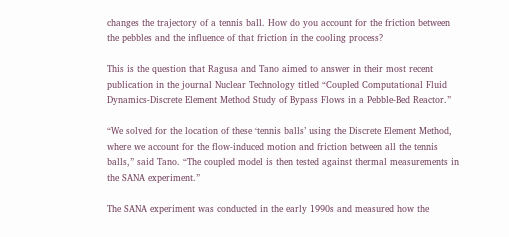changes the trajectory of a tennis ball. How do you account for the friction between the pebbles and the influence of that friction in the cooling process?

This is the question that Ragusa and Tano aimed to answer in their most recent publication in the journal Nuclear Technology titled “Coupled Computational Fluid Dynamics-Discrete Element Method Study of Bypass Flows in a Pebble-Bed Reactor.”

“We solved for the location of these ‘tennis balls’ using the Discrete Element Method, where we account for the flow-induced motion and friction between all the tennis balls,” said Tano. “The coupled model is then tested against thermal measurements in the SANA experiment.”

The SANA experiment was conducted in the early 1990s and measured how the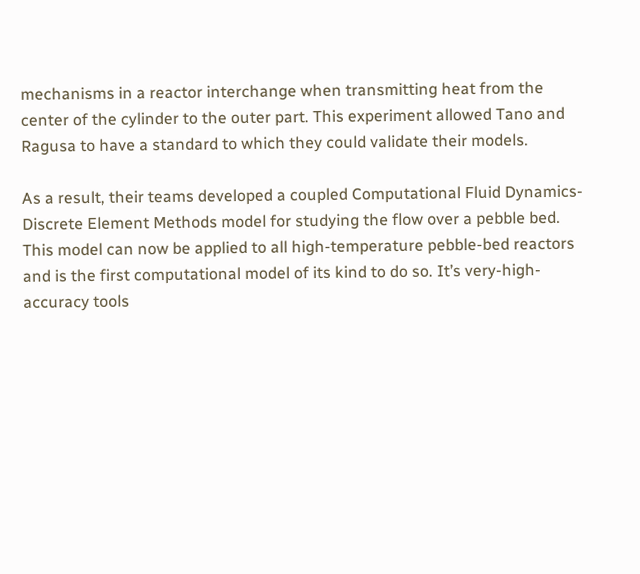mechanisms in a reactor interchange when transmitting heat from the center of the cylinder to the outer part. This experiment allowed Tano and Ragusa to have a standard to which they could validate their models.

As a result, their teams developed a coupled Computational Fluid Dynamics-Discrete Element Methods model for studying the flow over a pebble bed. This model can now be applied to all high-temperature pebble-bed reactors and is the first computational model of its kind to do so. It’s very-high-accuracy tools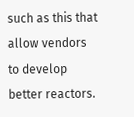such as this that allow vendors to develop better reactors.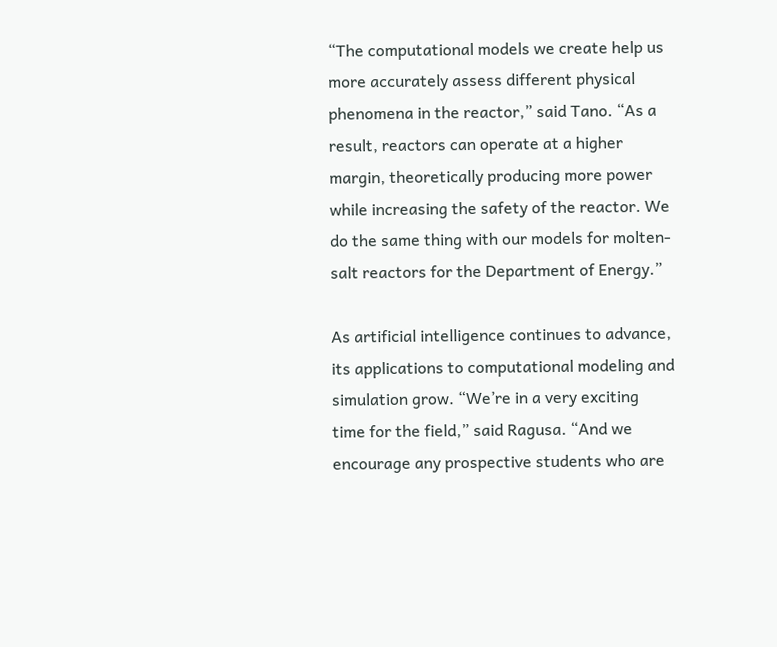“The computational models we create help us more accurately assess different physical phenomena in the reactor,” said Tano. “As a result, reactors can operate at a higher margin, theoretically producing more power while increasing the safety of the reactor. We do the same thing with our models for molten-salt reactors for the Department of Energy.”

As artificial intelligence continues to advance, its applications to computational modeling and simulation grow. “We’re in a very exciting time for the field,” said Ragusa. “And we encourage any prospective students who are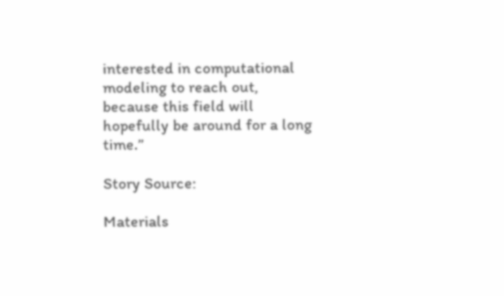interested in computational modeling to reach out, because this field will hopefully be around for a long time.”

Story Source:

Materials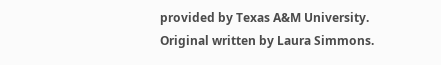provided by Texas A&M University. Original written by Laura Simmons.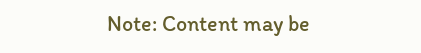Note: Content may be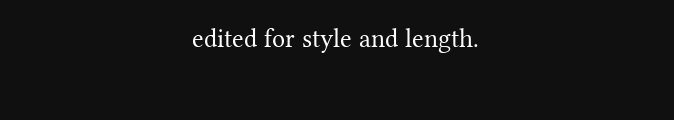edited for style and length.